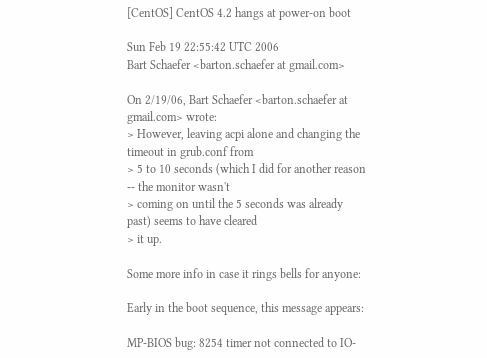[CentOS] CentOS 4.2 hangs at power-on boot

Sun Feb 19 22:55:42 UTC 2006
Bart Schaefer <barton.schaefer at gmail.com>

On 2/19/06, Bart Schaefer <barton.schaefer at gmail.com> wrote:
> However, leaving acpi alone and changing the timeout in grub.conf from
> 5 to 10 seconds (which I did for another reason -- the monitor wasn't
> coming on until the 5 seconds was already past) seems to have cleared
> it up.

Some more info in case it rings bells for anyone:

Early in the boot sequence, this message appears:

MP-BIOS bug: 8254 timer not connected to IO-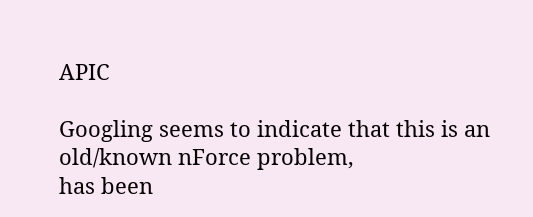APIC

Googling seems to indicate that this is an old/known nForce problem,
has been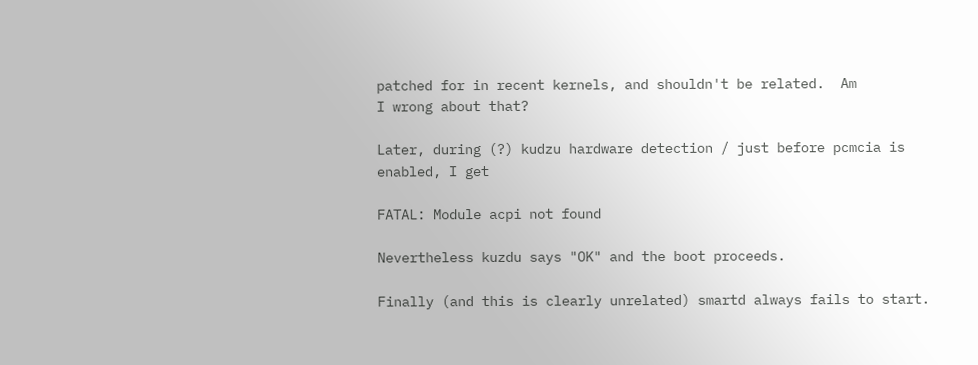patched for in recent kernels, and shouldn't be related.  Am
I wrong about that?

Later, during (?) kudzu hardware detection / just before pcmcia is
enabled, I get

FATAL: Module acpi not found

Nevertheless kuzdu says "OK" and the boot proceeds.

Finally (and this is clearly unrelated) smartd always fails to start.